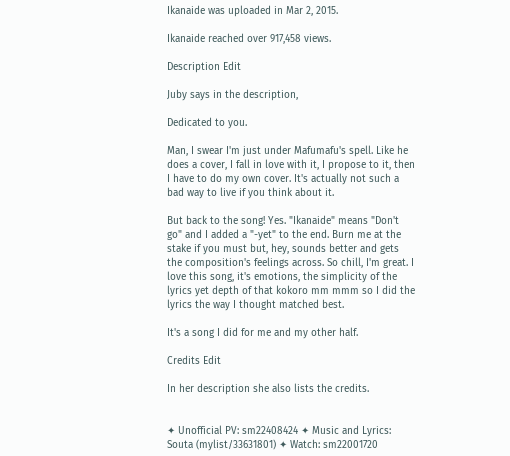Ikanaide was uploaded in Mar 2, 2015.

Ikanaide reached over 917,458 views.

Description Edit

Juby says in the description,

Dedicated to you.

Man, I swear I'm just under Mafumafu's spell. Like he does a cover, I fall in love with it, I propose to it, then I have to do my own cover. It's actually not such a bad way to live if you think about it.

But back to the song! Yes. "Ikanaide" means "Don't go" and I added a "-yet" to the end. Burn me at the stake if you must but, hey, sounds better and gets the composition's feelings across. So chill, I'm great. I love this song, it's emotions, the simplicity of the lyrics yet depth of that kokoro mm mmm so I did the lyrics the way I thought matched best.

It's a song I did for me and my other half.

Credits Edit

In her description she also lists the credits.


✦ Unofficial PV: sm22408424 ✦ Music and Lyrics: Souta (mylist/33631801) ✦ Watch: sm22001720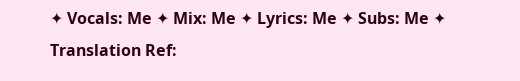✦ Vocals: Me ✦ Mix: Me ✦ Lyrics: Me ✦ Subs: Me ✦ Translation Ref: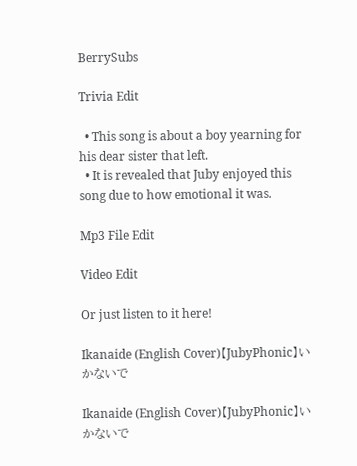BerrySubs

Trivia Edit

  • This song is about a boy yearning for his dear sister that left.
  • It is revealed that Juby enjoyed this song due to how emotional it was.

Mp3 File Edit

Video Edit

Or just listen to it here!

Ikanaide (English Cover)【JubyPhonic】いかないで

Ikanaide (English Cover)【JubyPhonic】いかないで